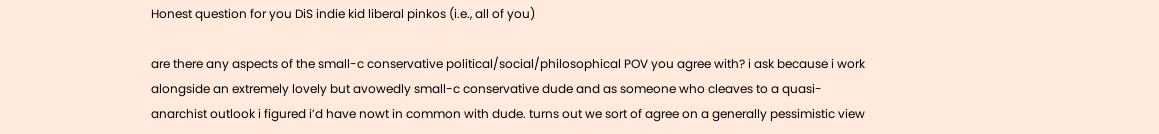Honest question for you DiS indie kid liberal pinkos (i.e., all of you)

are there any aspects of the small-c conservative political/social/philosophical POV you agree with? i ask because i work alongside an extremely lovely but avowedly small-c conservative dude and as someone who cleaves to a quasi-anarchist outlook i figured i’d have nowt in common with dude. turns out we sort of agree on a generally pessimistic view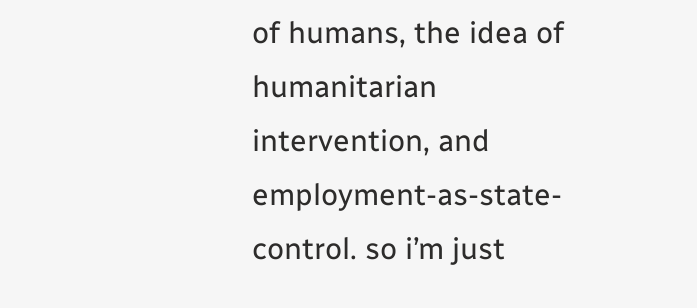of humans, the idea of humanitarian intervention, and employment-as-state-control. so i’m just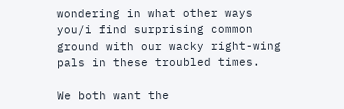wondering in what other ways you/i find surprising common ground with our wacky right-wing pals in these troubled times.

We both want the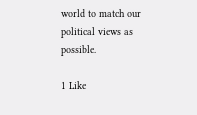world to match our political views as possible.

1 Like